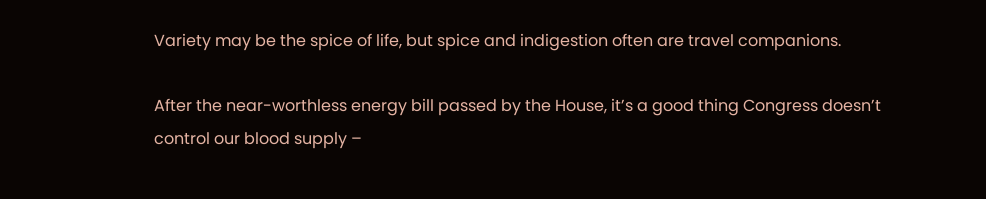Variety may be the spice of life, but spice and indigestion often are travel companions.

After the near-worthless energy bill passed by the House, it’s a good thing Congress doesn’t control our blood supply –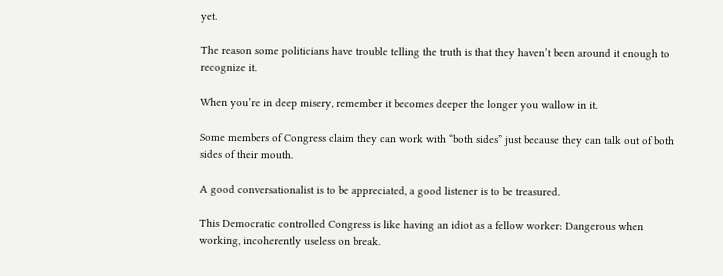yet.

The reason some politicians have trouble telling the truth is that they haven’t been around it enough to recognize it.

When you’re in deep misery, remember it becomes deeper the longer you wallow in it.

Some members of Congress claim they can work with “both sides” just because they can talk out of both sides of their mouth.

A good conversationalist is to be appreciated, a good listener is to be treasured.

This Democratic controlled Congress is like having an idiot as a fellow worker: Dangerous when working, incoherently useless on break.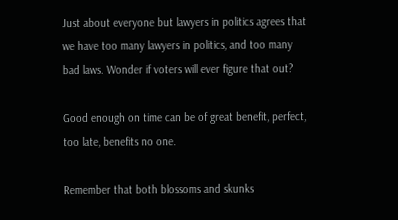Just about everyone but lawyers in politics agrees that we have too many lawyers in politics, and too many bad laws. Wonder if voters will ever figure that out?

Good enough on time can be of great benefit, perfect, too late, benefits no one.

Remember that both blossoms and skunks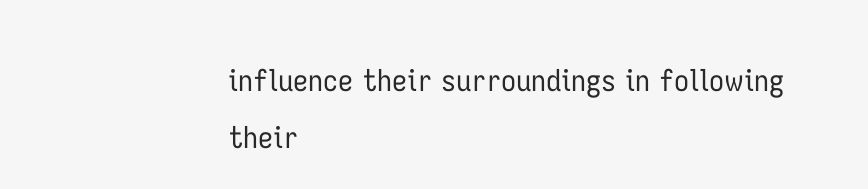influence their surroundings in following their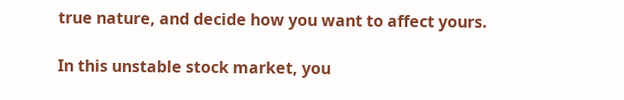true nature, and decide how you want to affect yours.

In this unstable stock market, you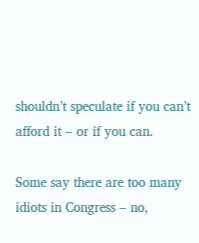shouldn’t speculate if you can’t afford it – or if you can.

Some say there are too many idiots in Congress – no,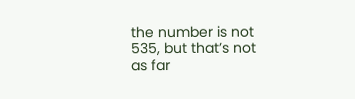the number is not 535, but that’s not as far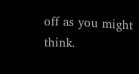off as you might think.